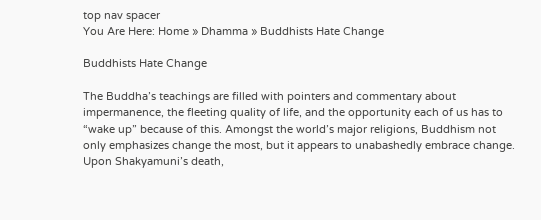top nav spacer
You Are Here: Home » Dhamma » Buddhists Hate Change

Buddhists Hate Change

The Buddha’s teachings are filled with pointers and commentary about impermanence, the fleeting quality of life, and the opportunity each of us has to “wake up” because of this. Amongst the world’s major religions, Buddhism not only emphasizes change the most, but it appears to unabashedly embrace change. Upon Shakyamuni’s death,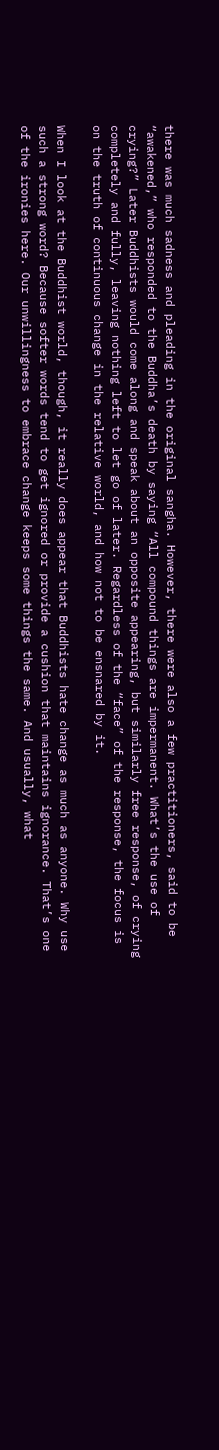there was much sadness and pleading in the original sangha. However, there were also a few practitioners, said to be “awakened,” who responded to the Buddha’s death by saying “All compound things are impermanent. What’s the use of crying?” Later Buddhists would come along and speak about an opposite appearing, but similarly free response, of crying completely and fully, leaving nothing left to let go of later. Regardless of the “face” of the response, the focus is on the truth of continuous change in the relative world, and how not to be ensnared by it.

When I look at the Buddhist world, though, it really does appear that Buddhists hate change as much as anyone. Why use such a strong word? Because softer words tend to get ignored or provide a cushion that maintains ignorance. That’s one of the ironies here. Our unwillingness to embrace change keeps some things the same. And usually, what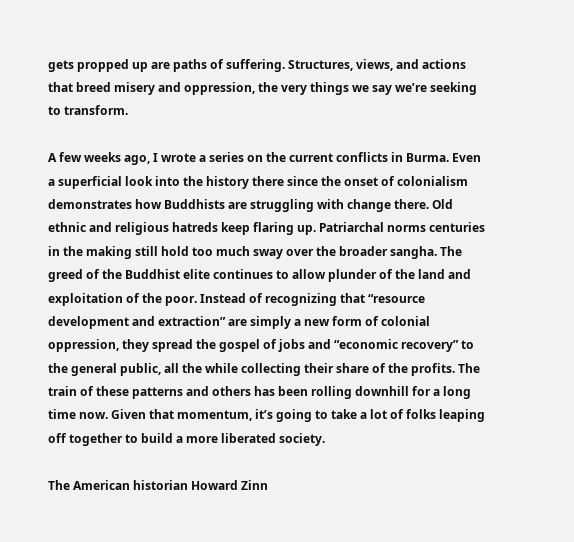gets propped up are paths of suffering. Structures, views, and actions that breed misery and oppression, the very things we say we’re seeking to transform.

A few weeks ago, I wrote a series on the current conflicts in Burma. Even a superficial look into the history there since the onset of colonialism demonstrates how Buddhists are struggling with change there. Old ethnic and religious hatreds keep flaring up. Patriarchal norms centuries in the making still hold too much sway over the broader sangha. The greed of the Buddhist elite continues to allow plunder of the land and exploitation of the poor. Instead of recognizing that “resource development and extraction” are simply a new form of colonial oppression, they spread the gospel of jobs and “economic recovery” to the general public, all the while collecting their share of the profits. The train of these patterns and others has been rolling downhill for a long time now. Given that momentum, it’s going to take a lot of folks leaping off together to build a more liberated society.

The American historian Howard Zinn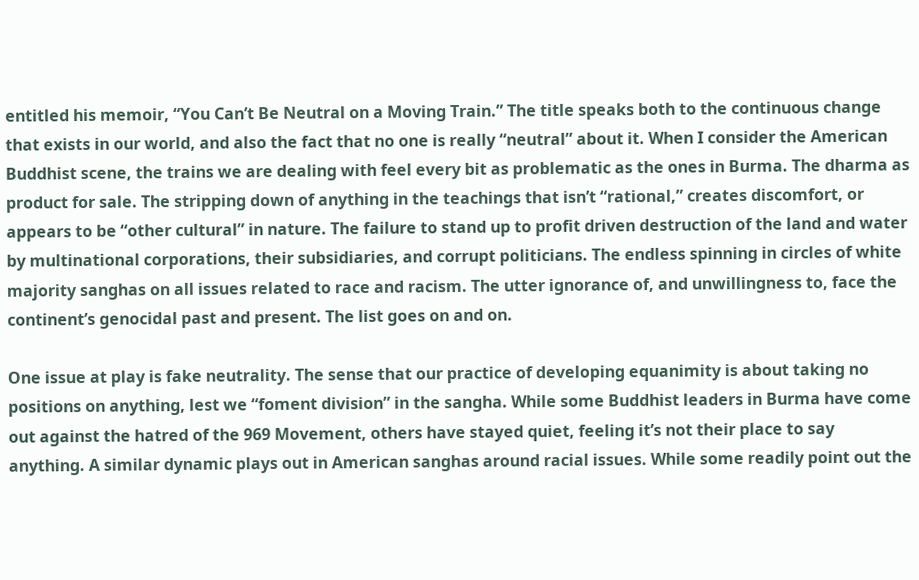entitled his memoir, “You Can’t Be Neutral on a Moving Train.” The title speaks both to the continuous change that exists in our world, and also the fact that no one is really “neutral” about it. When I consider the American Buddhist scene, the trains we are dealing with feel every bit as problematic as the ones in Burma. The dharma as product for sale. The stripping down of anything in the teachings that isn’t “rational,” creates discomfort, or appears to be “other cultural” in nature. The failure to stand up to profit driven destruction of the land and water by multinational corporations, their subsidiaries, and corrupt politicians. The endless spinning in circles of white majority sanghas on all issues related to race and racism. The utter ignorance of, and unwillingness to, face the continent’s genocidal past and present. The list goes on and on.

One issue at play is fake neutrality. The sense that our practice of developing equanimity is about taking no positions on anything, lest we “foment division” in the sangha. While some Buddhist leaders in Burma have come out against the hatred of the 969 Movement, others have stayed quiet, feeling it’s not their place to say anything. A similar dynamic plays out in American sanghas around racial issues. While some readily point out the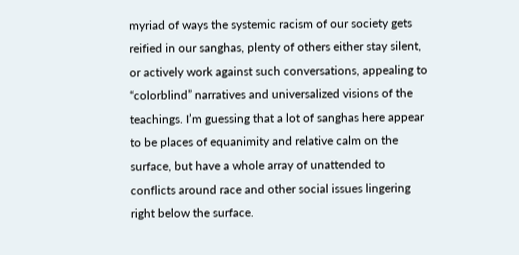myriad of ways the systemic racism of our society gets reified in our sanghas, plenty of others either stay silent, or actively work against such conversations, appealing to “colorblind” narratives and universalized visions of the teachings. I’m guessing that a lot of sanghas here appear to be places of equanimity and relative calm on the surface, but have a whole array of unattended to conflicts around race and other social issues lingering right below the surface.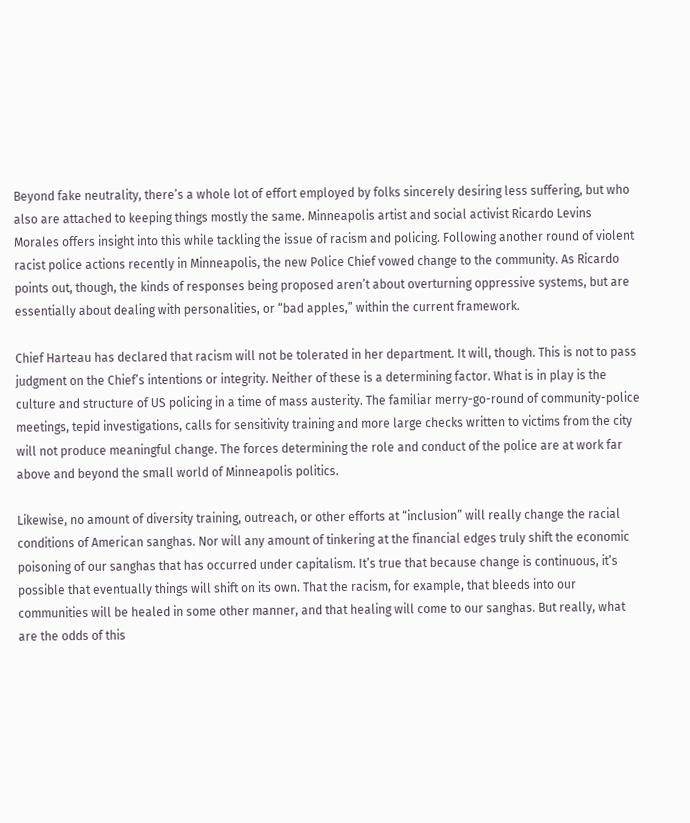Beyond fake neutrality, there’s a whole lot of effort employed by folks sincerely desiring less suffering, but who also are attached to keeping things mostly the same. Minneapolis artist and social activist Ricardo Levins Morales offers insight into this while tackling the issue of racism and policing. Following another round of violent racist police actions recently in Minneapolis, the new Police Chief vowed change to the community. As Ricardo points out, though, the kinds of responses being proposed aren’t about overturning oppressive systems, but are essentially about dealing with personalities, or “bad apples,” within the current framework.

Chief Harteau has declared that racism will not be tolerated in her department. It will, though. This is not to pass judgment on the Chief’s intentions or integrity. Neither of these is a determining factor. What is in play is the culture and structure of US policing in a time of mass austerity. The familiar merry-go-round of community-police meetings, tepid investigations, calls for sensitivity training and more large checks written to victims from the city will not produce meaningful change. The forces determining the role and conduct of the police are at work far above and beyond the small world of Minneapolis politics.

Likewise, no amount of diversity training, outreach, or other efforts at “inclusion” will really change the racial conditions of American sanghas. Nor will any amount of tinkering at the financial edges truly shift the economic poisoning of our sanghas that has occurred under capitalism. It’s true that because change is continuous, it’s possible that eventually things will shift on its own. That the racism, for example, that bleeds into our communities will be healed in some other manner, and that healing will come to our sanghas. But really, what are the odds of this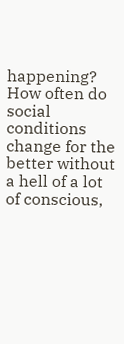happening? How often do social conditions change for the better without a hell of a lot of conscious,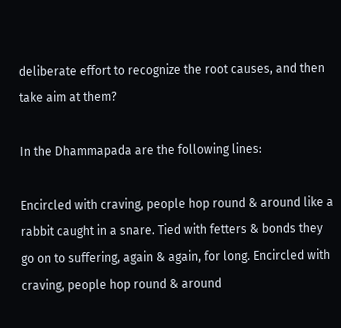deliberate effort to recognize the root causes, and then take aim at them?

In the Dhammapada are the following lines:

Encircled with craving, people hop round & around like a rabbit caught in a snare. Tied with fetters & bonds they go on to suffering, again & again, for long. Encircled with craving, people hop round & around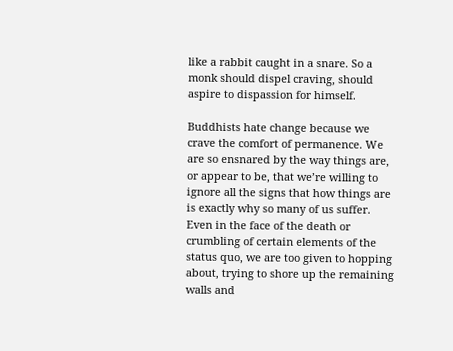like a rabbit caught in a snare. So a monk should dispel craving, should aspire to dispassion for himself.

Buddhists hate change because we crave the comfort of permanence. We are so ensnared by the way things are, or appear to be, that we’re willing to ignore all the signs that how things are is exactly why so many of us suffer. Even in the face of the death or crumbling of certain elements of the status quo, we are too given to hopping about, trying to shore up the remaining walls and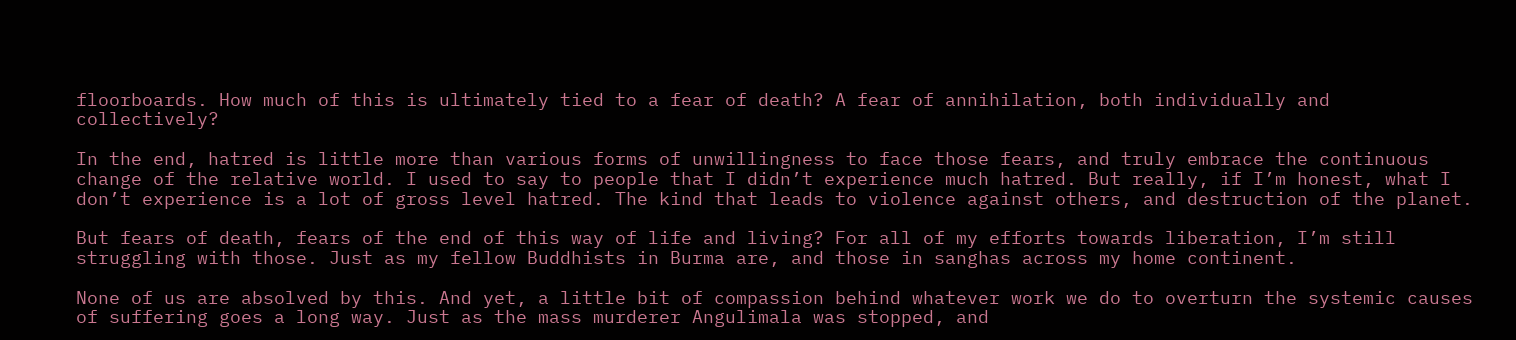floorboards. How much of this is ultimately tied to a fear of death? A fear of annihilation, both individually and collectively?

In the end, hatred is little more than various forms of unwillingness to face those fears, and truly embrace the continuous change of the relative world. I used to say to people that I didn’t experience much hatred. But really, if I’m honest, what I don’t experience is a lot of gross level hatred. The kind that leads to violence against others, and destruction of the planet.

But fears of death, fears of the end of this way of life and living? For all of my efforts towards liberation, I’m still struggling with those. Just as my fellow Buddhists in Burma are, and those in sanghas across my home continent.

None of us are absolved by this. And yet, a little bit of compassion behind whatever work we do to overturn the systemic causes of suffering goes a long way. Just as the mass murderer Angulimala was stopped, and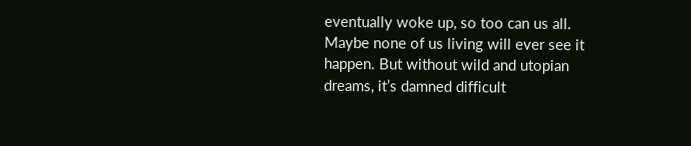eventually woke up, so too can us all. Maybe none of us living will ever see it happen. But without wild and utopian dreams, it’s damned difficult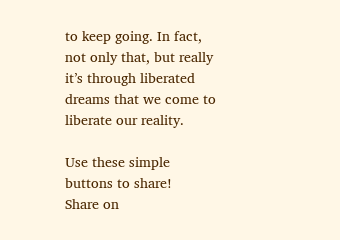to keep going. In fact, not only that, but really it’s through liberated dreams that we come to liberate our reality.

Use these simple buttons to share!
Share on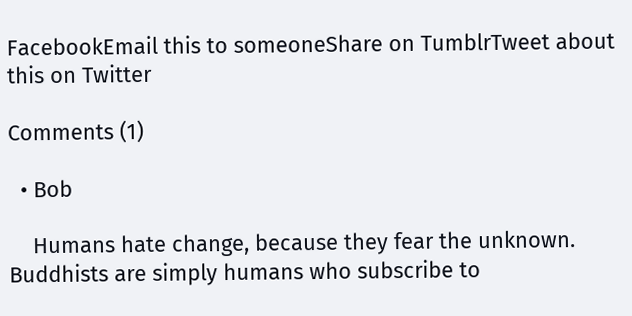FacebookEmail this to someoneShare on TumblrTweet about this on Twitter

Comments (1)

  • Bob

    Humans hate change, because they fear the unknown. Buddhists are simply humans who subscribe to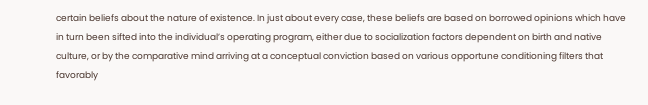certain beliefs about the nature of existence. In just about every case, these beliefs are based on borrowed opinions which have in turn been sifted into the individual’s operating program, either due to socialization factors dependent on birth and native culture, or by the comparative mind arriving at a conceptual conviction based on various opportune conditioning filters that favorably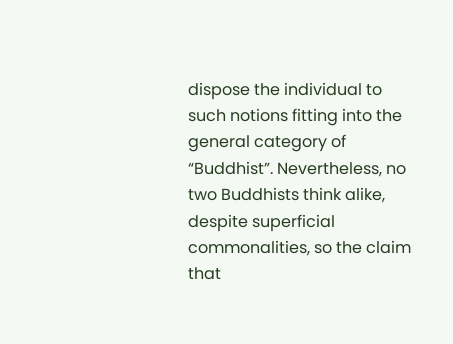dispose the individual to such notions fitting into the general category of “Buddhist”. Nevertheless, no two Buddhists think alike, despite superficial commonalities, so the claim that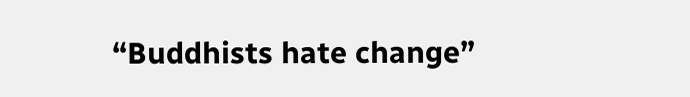“Buddhists hate change”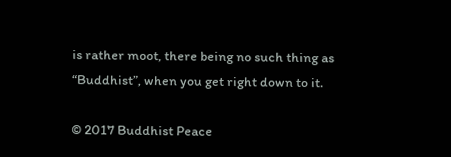is rather moot, there being no such thing as “Buddhist”, when you get right down to it.

© 2017 Buddhist Peace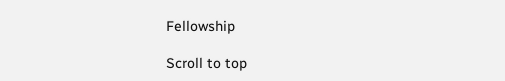Fellowship

Scroll to top